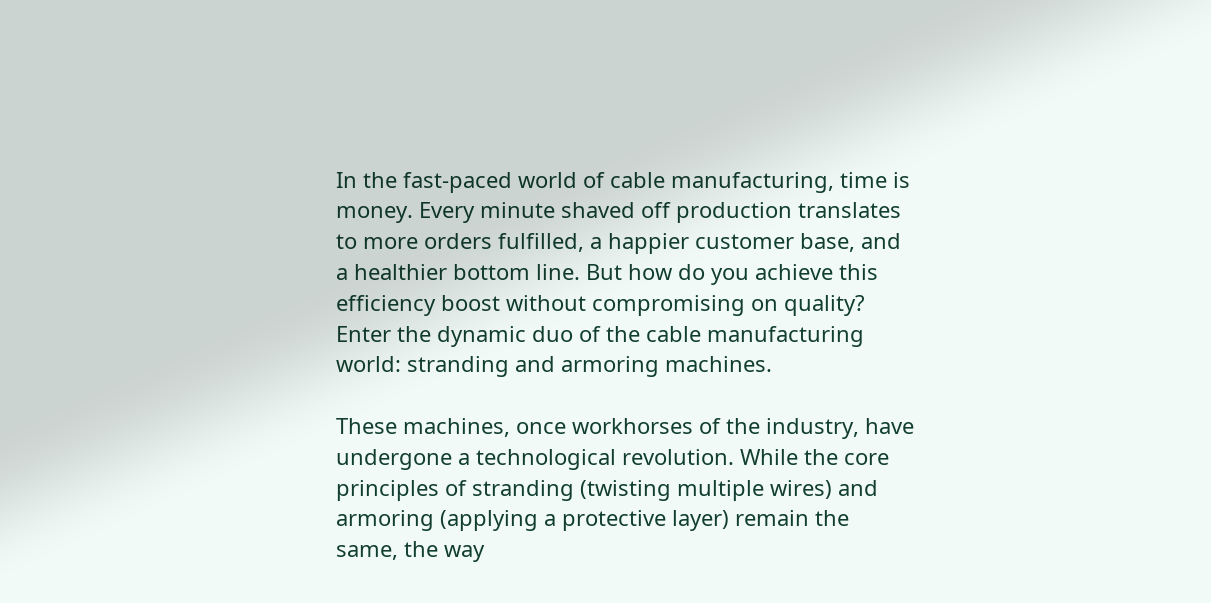In the fast-paced world of cable manufacturing, time is money. Every minute shaved off production translates to more orders fulfilled, a happier customer base, and a healthier bottom line. But how do you achieve this efficiency boost without compromising on quality? Enter the dynamic duo of the cable manufacturing world: stranding and armoring machines.

These machines, once workhorses of the industry, have undergone a technological revolution. While the core principles of stranding (twisting multiple wires) and armoring (applying a protective layer) remain the same, the way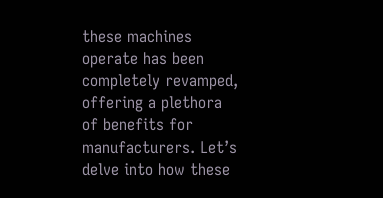these machines operate has been completely revamped, offering a plethora of benefits for manufacturers. Let’s delve into how these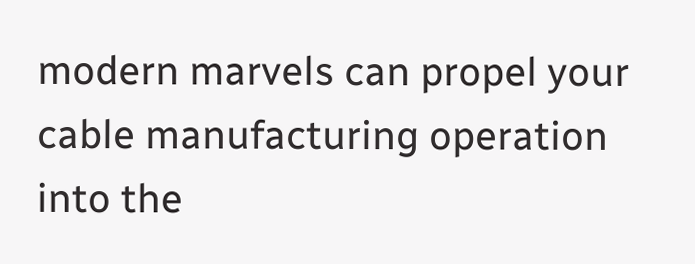modern marvels can propel your cable manufacturing operation into the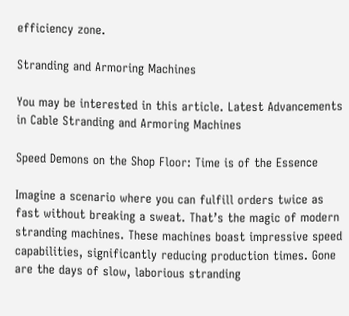efficiency zone.

Stranding and Armoring Machines

You may be interested in this article. Latest Advancements in Cable Stranding and Armoring Machines

Speed Demons on the Shop Floor: Time is of the Essence

Imagine a scenario where you can fulfill orders twice as fast without breaking a sweat. That’s the magic of modern stranding machines. These machines boast impressive speed capabilities, significantly reducing production times. Gone are the days of slow, laborious stranding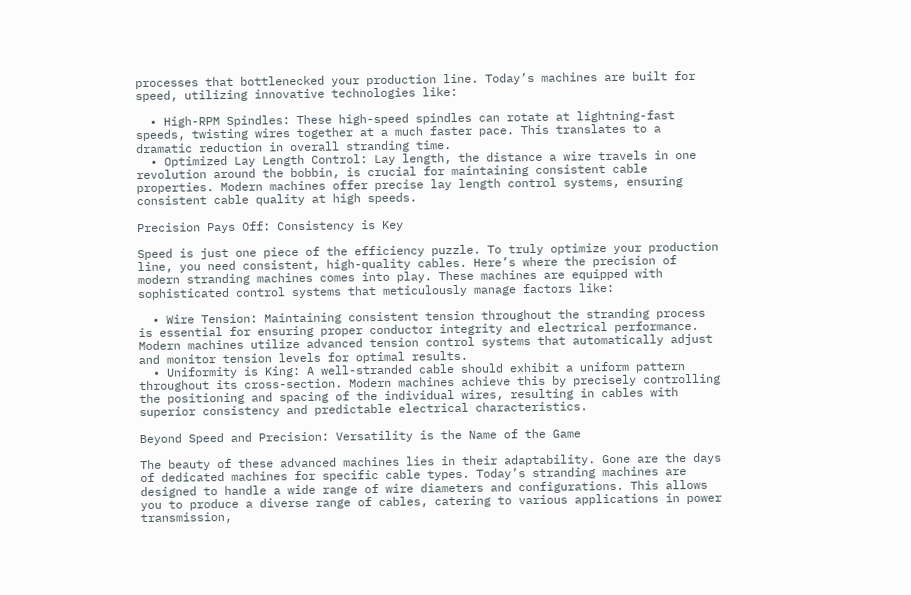processes that bottlenecked your production line. Today’s machines are built for speed, utilizing innovative technologies like:

  • High-RPM Spindles: These high-speed spindles can rotate at lightning-fast speeds, twisting wires together at a much faster pace. This translates to a dramatic reduction in overall stranding time.
  • Optimized Lay Length Control: Lay length, the distance a wire travels in one revolution around the bobbin, is crucial for maintaining consistent cable properties. Modern machines offer precise lay length control systems, ensuring consistent cable quality at high speeds.

Precision Pays Off: Consistency is Key

Speed is just one piece of the efficiency puzzle. To truly optimize your production line, you need consistent, high-quality cables. Here’s where the precision of modern stranding machines comes into play. These machines are equipped with sophisticated control systems that meticulously manage factors like:

  • Wire Tension: Maintaining consistent tension throughout the stranding process is essential for ensuring proper conductor integrity and electrical performance. Modern machines utilize advanced tension control systems that automatically adjust and monitor tension levels for optimal results.
  • Uniformity is King: A well-stranded cable should exhibit a uniform pattern throughout its cross-section. Modern machines achieve this by precisely controlling the positioning and spacing of the individual wires, resulting in cables with superior consistency and predictable electrical characteristics.

Beyond Speed and Precision: Versatility is the Name of the Game

The beauty of these advanced machines lies in their adaptability. Gone are the days of dedicated machines for specific cable types. Today’s stranding machines are designed to handle a wide range of wire diameters and configurations. This allows you to produce a diverse range of cables, catering to various applications in power transmission,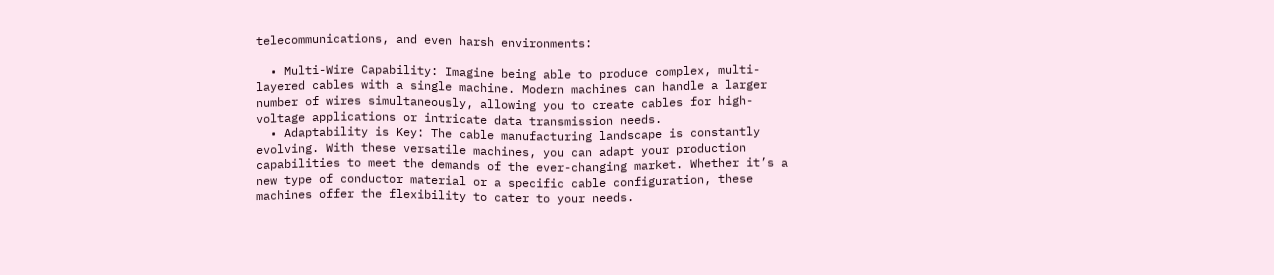telecommunications, and even harsh environments:

  • Multi-Wire Capability: Imagine being able to produce complex, multi-layered cables with a single machine. Modern machines can handle a larger number of wires simultaneously, allowing you to create cables for high-voltage applications or intricate data transmission needs.
  • Adaptability is Key: The cable manufacturing landscape is constantly evolving. With these versatile machines, you can adapt your production capabilities to meet the demands of the ever-changing market. Whether it’s a new type of conductor material or a specific cable configuration, these machines offer the flexibility to cater to your needs.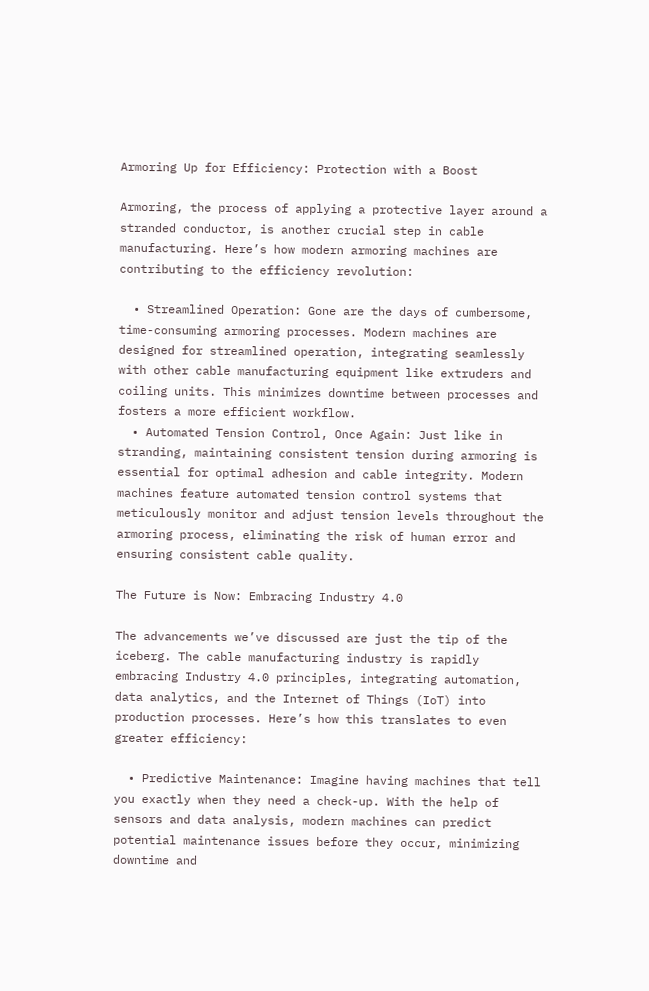Armoring Up for Efficiency: Protection with a Boost

Armoring, the process of applying a protective layer around a stranded conductor, is another crucial step in cable manufacturing. Here’s how modern armoring machines are contributing to the efficiency revolution:

  • Streamlined Operation: Gone are the days of cumbersome, time-consuming armoring processes. Modern machines are designed for streamlined operation, integrating seamlessly with other cable manufacturing equipment like extruders and coiling units. This minimizes downtime between processes and fosters a more efficient workflow.
  • Automated Tension Control, Once Again: Just like in stranding, maintaining consistent tension during armoring is essential for optimal adhesion and cable integrity. Modern machines feature automated tension control systems that meticulously monitor and adjust tension levels throughout the armoring process, eliminating the risk of human error and ensuring consistent cable quality.

The Future is Now: Embracing Industry 4.0

The advancements we’ve discussed are just the tip of the iceberg. The cable manufacturing industry is rapidly embracing Industry 4.0 principles, integrating automation, data analytics, and the Internet of Things (IoT) into production processes. Here’s how this translates to even greater efficiency:

  • Predictive Maintenance: Imagine having machines that tell you exactly when they need a check-up. With the help of sensors and data analysis, modern machines can predict potential maintenance issues before they occur, minimizing downtime and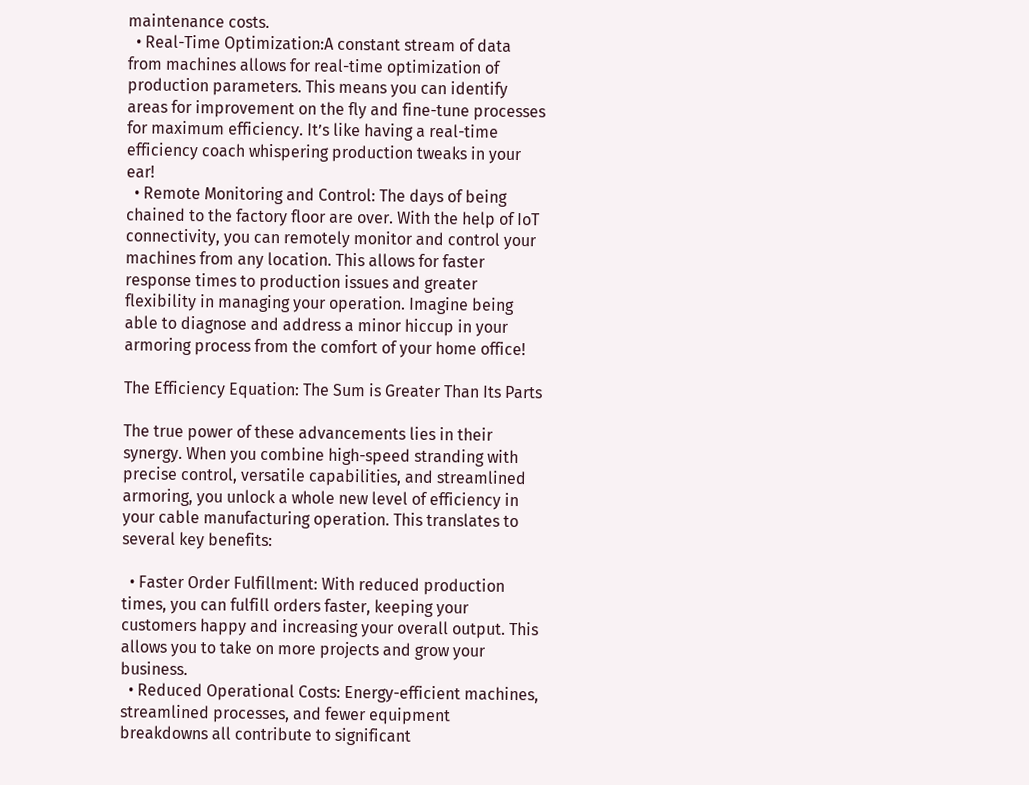maintenance costs.
  • Real-Time Optimization:A constant stream of data from machines allows for real-time optimization of production parameters. This means you can identify areas for improvement on the fly and fine-tune processes for maximum efficiency. It’s like having a real-time efficiency coach whispering production tweaks in your ear!
  • Remote Monitoring and Control: The days of being chained to the factory floor are over. With the help of IoT connectivity, you can remotely monitor and control your machines from any location. This allows for faster response times to production issues and greater flexibility in managing your operation. Imagine being able to diagnose and address a minor hiccup in your armoring process from the comfort of your home office!

The Efficiency Equation: The Sum is Greater Than Its Parts

The true power of these advancements lies in their synergy. When you combine high-speed stranding with precise control, versatile capabilities, and streamlined armoring, you unlock a whole new level of efficiency in your cable manufacturing operation. This translates to several key benefits:

  • Faster Order Fulfillment: With reduced production times, you can fulfill orders faster, keeping your customers happy and increasing your overall output. This allows you to take on more projects and grow your business.
  • Reduced Operational Costs: Energy-efficient machines, streamlined processes, and fewer equipment breakdowns all contribute to significant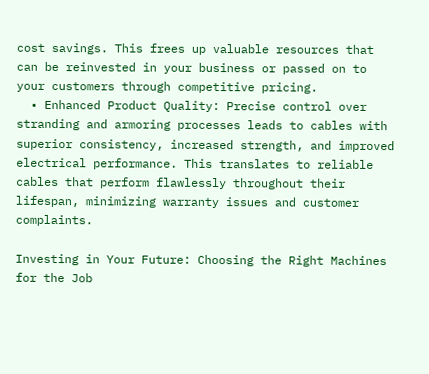cost savings. This frees up valuable resources that can be reinvested in your business or passed on to your customers through competitive pricing.
  • Enhanced Product Quality: Precise control over stranding and armoring processes leads to cables with superior consistency, increased strength, and improved electrical performance. This translates to reliable cables that perform flawlessly throughout their lifespan, minimizing warranty issues and customer complaints.

Investing in Your Future: Choosing the Right Machines for the Job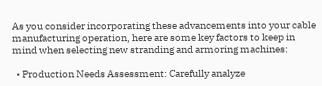As you consider incorporating these advancements into your cable manufacturing operation, here are some key factors to keep in mind when selecting new stranding and armoring machines:

  • Production Needs Assessment: Carefully analyze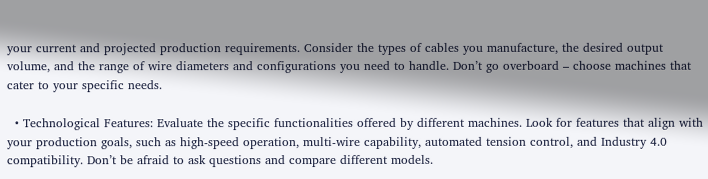your current and projected production requirements. Consider the types of cables you manufacture, the desired output volume, and the range of wire diameters and configurations you need to handle. Don’t go overboard – choose machines that cater to your specific needs.

  • Technological Features: Evaluate the specific functionalities offered by different machines. Look for features that align with your production goals, such as high-speed operation, multi-wire capability, automated tension control, and Industry 4.0 compatibility. Don’t be afraid to ask questions and compare different models.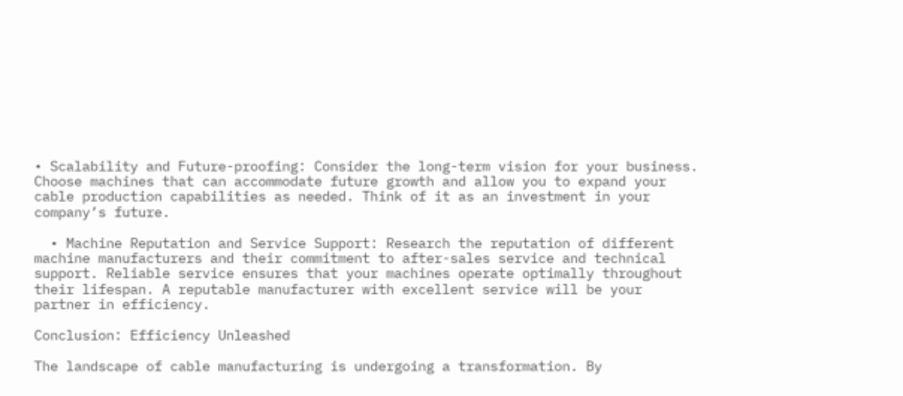• Scalability and Future-proofing: Consider the long-term vision for your business. Choose machines that can accommodate future growth and allow you to expand your cable production capabilities as needed. Think of it as an investment in your company’s future.

  • Machine Reputation and Service Support: Research the reputation of different machine manufacturers and their commitment to after-sales service and technical support. Reliable service ensures that your machines operate optimally throughout their lifespan. A reputable manufacturer with excellent service will be your partner in efficiency.

Conclusion: Efficiency Unleashed

The landscape of cable manufacturing is undergoing a transformation. By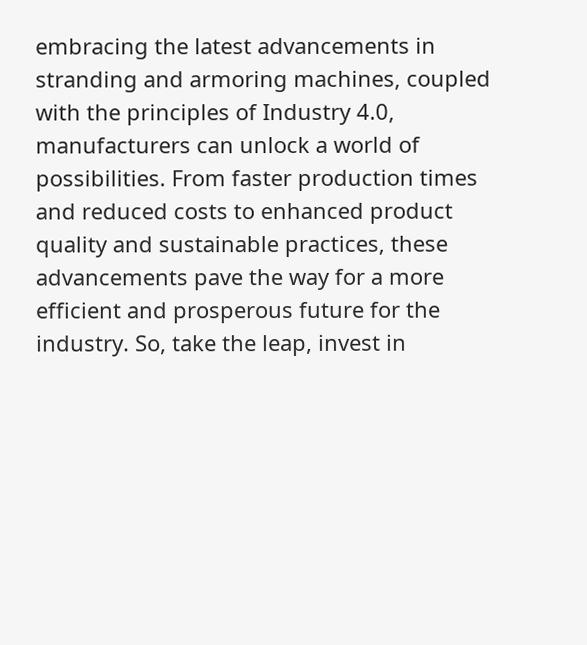embracing the latest advancements in stranding and armoring machines, coupled with the principles of Industry 4.0, manufacturers can unlock a world of possibilities. From faster production times and reduced costs to enhanced product quality and sustainable practices, these advancements pave the way for a more efficient and prosperous future for the industry. So, take the leap, invest in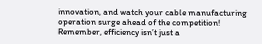innovation, and watch your cable manufacturing operation surge ahead of the competition! Remember, efficiency isn’t just a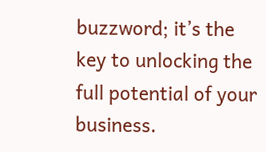buzzword; it’s the key to unlocking the full potential of your business.